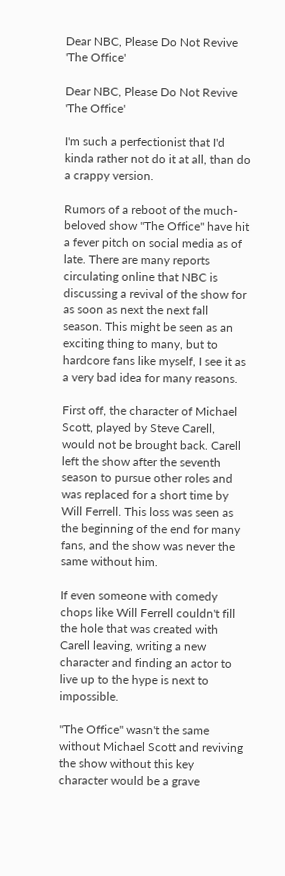Dear NBC, Please Do Not Revive 'The Office'

Dear NBC, Please Do Not Revive 'The Office'

I'm such a perfectionist that I'd kinda rather not do it at all, than do a crappy version.

Rumors of a reboot of the much-beloved show "The Office" have hit a fever pitch on social media as of late. There are many reports circulating online that NBC is discussing a revival of the show for as soon as next the next fall season. This might be seen as an exciting thing to many, but to hardcore fans like myself, I see it as a very bad idea for many reasons.

First off, the character of Michael Scott, played by Steve Carell, would not be brought back. Carell left the show after the seventh season to pursue other roles and was replaced for a short time by Will Ferrell. This loss was seen as the beginning of the end for many fans, and the show was never the same without him.

If even someone with comedy chops like Will Ferrell couldn't fill the hole that was created with Carell leaving, writing a new character and finding an actor to live up to the hype is next to impossible.

"The Office" wasn't the same without Michael Scott and reviving the show without this key character would be a grave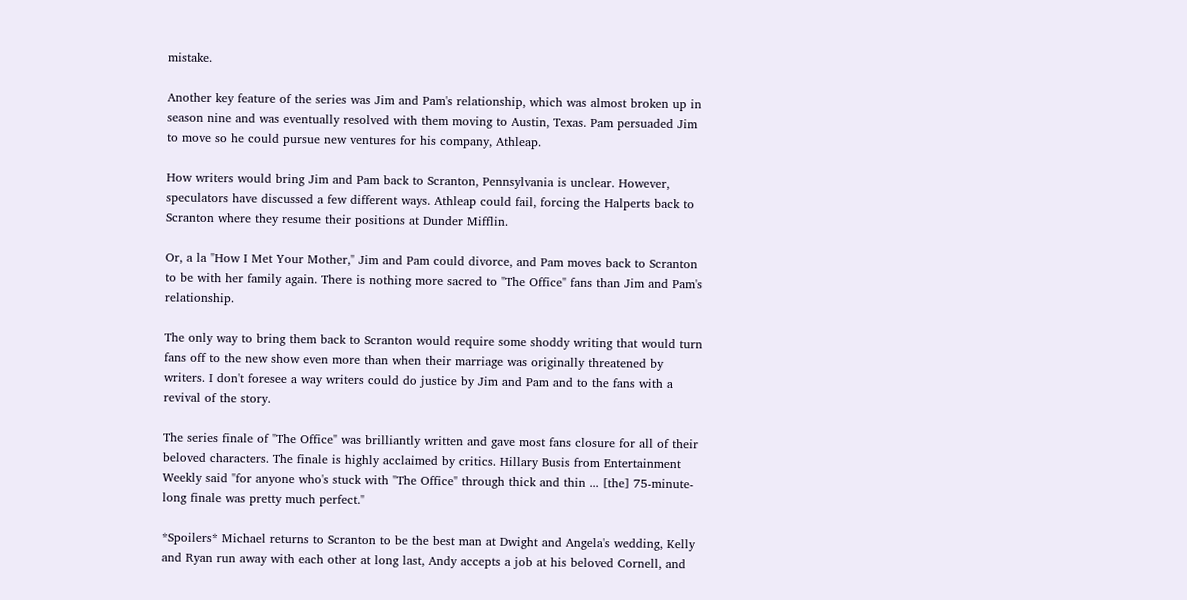mistake.

Another key feature of the series was Jim and Pam's relationship, which was almost broken up in season nine and was eventually resolved with them moving to Austin, Texas. Pam persuaded Jim to move so he could pursue new ventures for his company, Athleap.

How writers would bring Jim and Pam back to Scranton, Pennsylvania is unclear. However, speculators have discussed a few different ways. Athleap could fail, forcing the Halperts back to Scranton where they resume their positions at Dunder Mifflin.

Or, a la "How I Met Your Mother," Jim and Pam could divorce, and Pam moves back to Scranton to be with her family again. There is nothing more sacred to "The Office" fans than Jim and Pam's relationship.

The only way to bring them back to Scranton would require some shoddy writing that would turn fans off to the new show even more than when their marriage was originally threatened by writers. I don't foresee a way writers could do justice by Jim and Pam and to the fans with a revival of the story.

The series finale of "The Office" was brilliantly written and gave most fans closure for all of their beloved characters. The finale is highly acclaimed by critics. Hillary Busis from Entertainment Weekly said "for anyone who's stuck with "The Office" through thick and thin ... [the] 75-minute-long finale was pretty much perfect."

*Spoilers* Michael returns to Scranton to be the best man at Dwight and Angela's wedding, Kelly and Ryan run away with each other at long last, Andy accepts a job at his beloved Cornell, and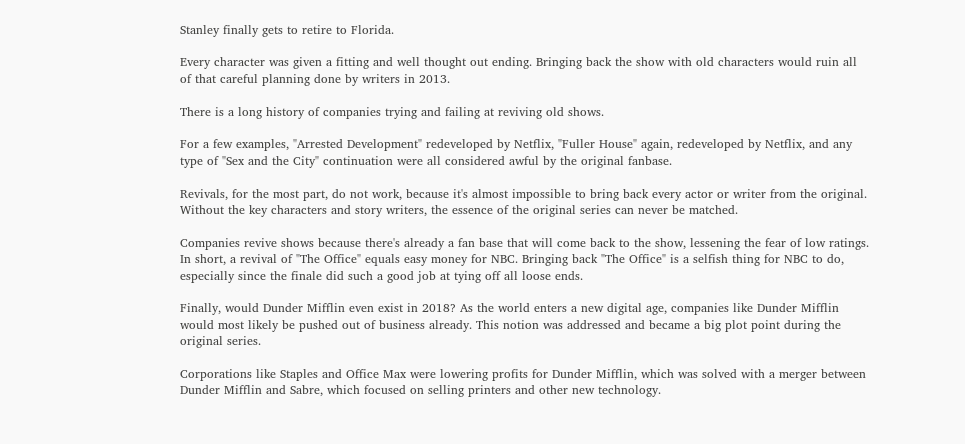Stanley finally gets to retire to Florida.

Every character was given a fitting and well thought out ending. Bringing back the show with old characters would ruin all of that careful planning done by writers in 2013.

There is a long history of companies trying and failing at reviving old shows.

For a few examples, "Arrested Development" redeveloped by Netflix, "Fuller House" again, redeveloped by Netflix, and any type of "Sex and the City" continuation were all considered awful by the original fanbase.

Revivals, for the most part, do not work, because it's almost impossible to bring back every actor or writer from the original. Without the key characters and story writers, the essence of the original series can never be matched.

Companies revive shows because there's already a fan base that will come back to the show, lessening the fear of low ratings. In short, a revival of "The Office" equals easy money for NBC. Bringing back "The Office" is a selfish thing for NBC to do, especially since the finale did such a good job at tying off all loose ends.

Finally, would Dunder Mifflin even exist in 2018? As the world enters a new digital age, companies like Dunder Mifflin would most likely be pushed out of business already. This notion was addressed and became a big plot point during the original series.

Corporations like Staples and Office Max were lowering profits for Dunder Mifflin, which was solved with a merger between Dunder Mifflin and Sabre, which focused on selling printers and other new technology.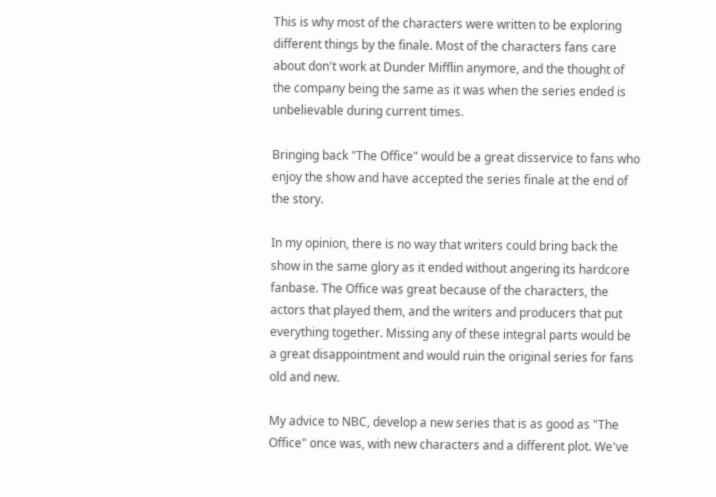This is why most of the characters were written to be exploring different things by the finale. Most of the characters fans care about don't work at Dunder Mifflin anymore, and the thought of the company being the same as it was when the series ended is unbelievable during current times.

Bringing back "The Office" would be a great disservice to fans who enjoy the show and have accepted the series finale at the end of the story.

In my opinion, there is no way that writers could bring back the show in the same glory as it ended without angering its hardcore fanbase. The Office was great because of the characters, the actors that played them, and the writers and producers that put everything together. Missing any of these integral parts would be a great disappointment and would ruin the original series for fans old and new.

My advice to NBC, develop a new series that is as good as "The Office" once was, with new characters and a different plot. We've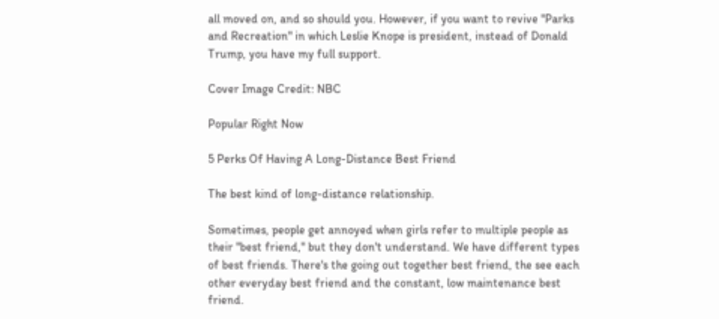all moved on, and so should you. However, if you want to revive "Parks and Recreation" in which Leslie Knope is president, instead of Donald Trump, you have my full support.

Cover Image Credit: NBC

Popular Right Now

5 Perks Of Having A Long-Distance Best Friend

The best kind of long-distance relationship.

Sometimes, people get annoyed when girls refer to multiple people as their "best friend," but they don't understand. We have different types of best friends. There's the going out together best friend, the see each other everyday best friend and the constant, low maintenance best friend.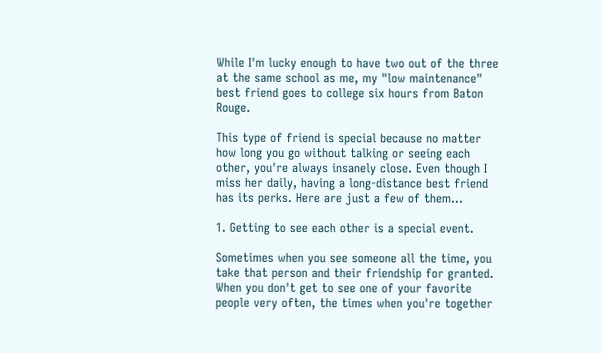While I'm lucky enough to have two out of the three at the same school as me, my "low maintenance" best friend goes to college six hours from Baton Rouge.

This type of friend is special because no matter how long you go without talking or seeing each other, you're always insanely close. Even though I miss her daily, having a long-distance best friend has its perks. Here are just a few of them...

1. Getting to see each other is a special event.

Sometimes when you see someone all the time, you take that person and their friendship for granted. When you don't get to see one of your favorite people very often, the times when you're together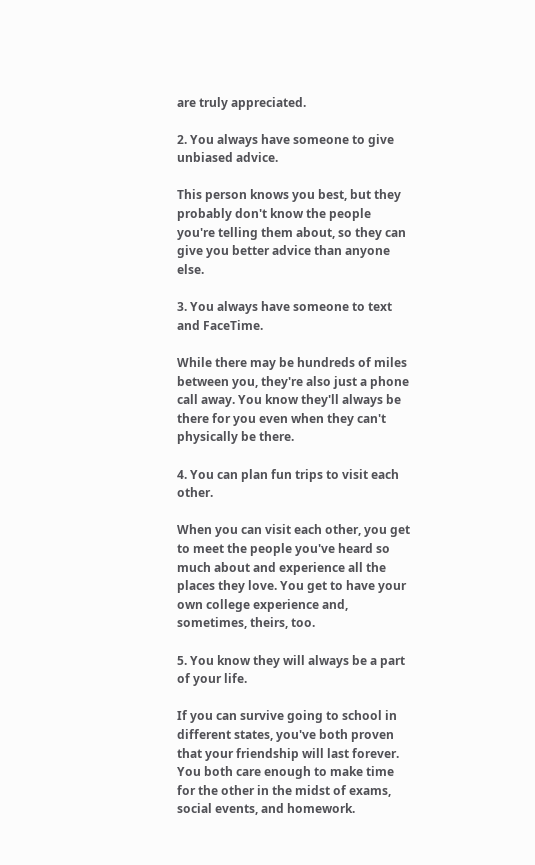are truly appreciated.

2. You always have someone to give unbiased advice.

This person knows you best, but they probably don't know the people you're telling them about, so they can give you better advice than anyone else.

3. You always have someone to text and FaceTime.

While there may be hundreds of miles between you, they're also just a phone call away. You know they'll always be there for you even when they can't physically be there.

4. You can plan fun trips to visit each other.

When you can visit each other, you get to meet the people you've heard so much about and experience all the places they love. You get to have your own college experience and, sometimes, theirs, too.

5. You know they will always be a part of your life.

If you can survive going to school in different states, you've both proven that your friendship will last forever. You both care enough to make time for the other in the midst of exams, social events, and homework.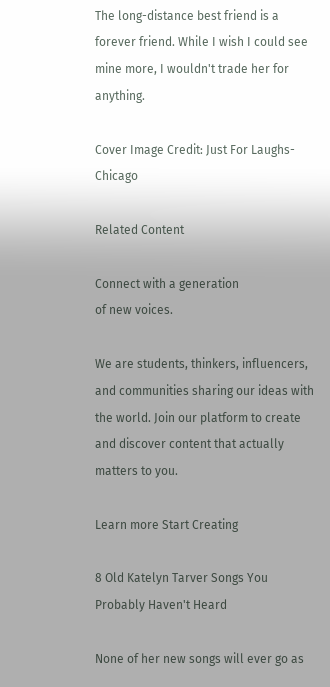The long-distance best friend is a forever friend. While I wish I could see mine more, I wouldn't trade her for anything.

Cover Image Credit: Just For Laughs-Chicago

Related Content

Connect with a generation
of new voices.

We are students, thinkers, influencers, and communities sharing our ideas with the world. Join our platform to create and discover content that actually matters to you.

Learn more Start Creating

8 Old Katelyn Tarver Songs You Probably Haven't Heard

None of her new songs will ever go as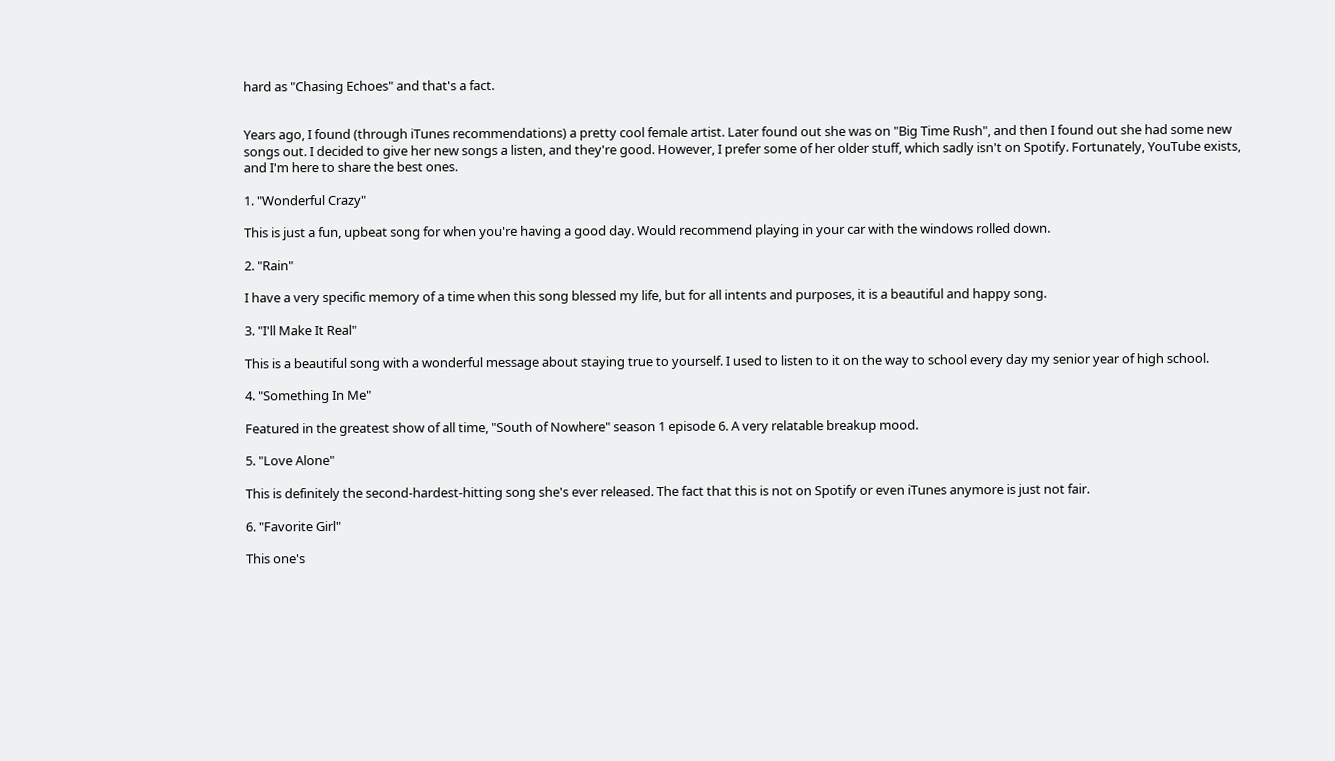hard as "Chasing Echoes" and that's a fact.


Years ago, I found (through iTunes recommendations) a pretty cool female artist. Later found out she was on "Big Time Rush", and then I found out she had some new songs out. I decided to give her new songs a listen, and they're good. However, I prefer some of her older stuff, which sadly isn't on Spotify. Fortunately, YouTube exists, and I'm here to share the best ones.

1. "Wonderful Crazy"

This is just a fun, upbeat song for when you're having a good day. Would recommend playing in your car with the windows rolled down.

2. "Rain"

I have a very specific memory of a time when this song blessed my life, but for all intents and purposes, it is a beautiful and happy song.

3. "I'll Make It Real"

This is a beautiful song with a wonderful message about staying true to yourself. I used to listen to it on the way to school every day my senior year of high school.

4. "Something In Me"

Featured in the greatest show of all time, "South of Nowhere" season 1 episode 6. A very relatable breakup mood.

5. "Love Alone"

This is definitely the second-hardest-hitting song she's ever released. The fact that this is not on Spotify or even iTunes anymore is just not fair.

6. "Favorite Girl"

This one's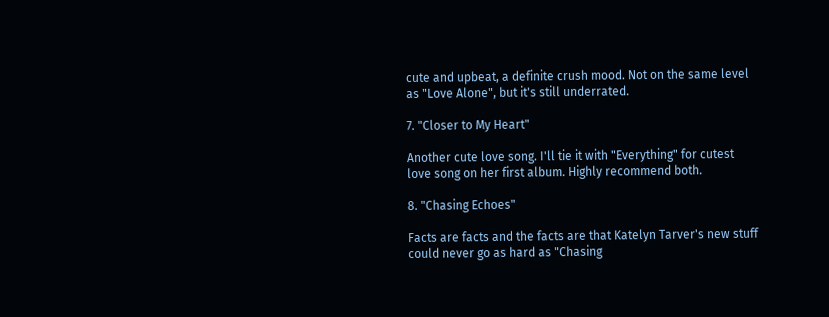cute and upbeat, a definite crush mood. Not on the same level as "Love Alone", but it's still underrated.

7. "Closer to My Heart"

Another cute love song. I'll tie it with "Everything" for cutest love song on her first album. Highly recommend both.

8. "Chasing Echoes"

Facts are facts and the facts are that Katelyn Tarver's new stuff could never go as hard as "Chasing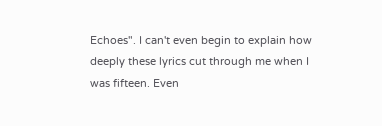Echoes". I can't even begin to explain how deeply these lyrics cut through me when I was fifteen. Even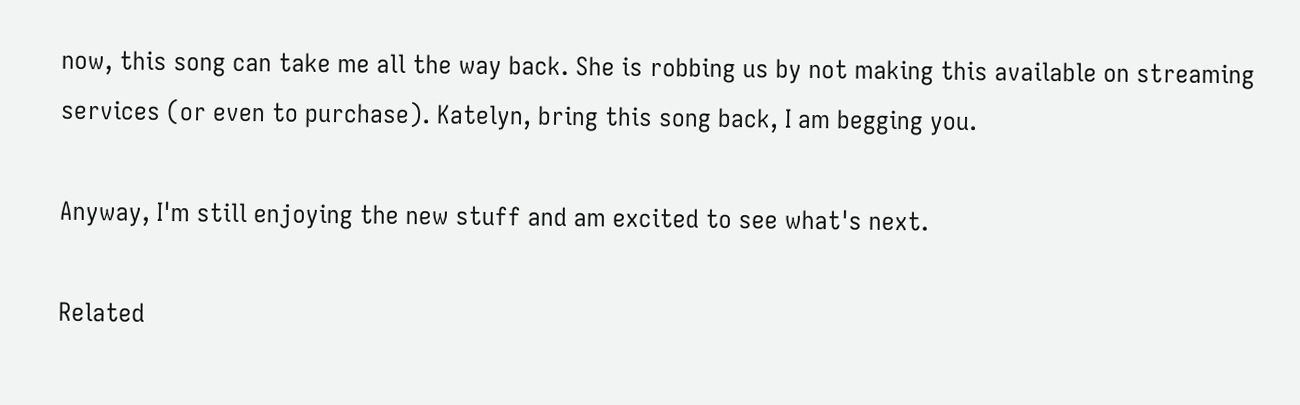now, this song can take me all the way back. She is robbing us by not making this available on streaming services (or even to purchase). Katelyn, bring this song back, I am begging you.

Anyway, I'm still enjoying the new stuff and am excited to see what's next.

Related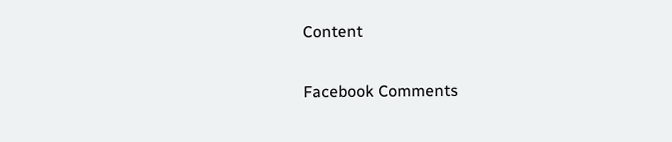Content

Facebook Comments